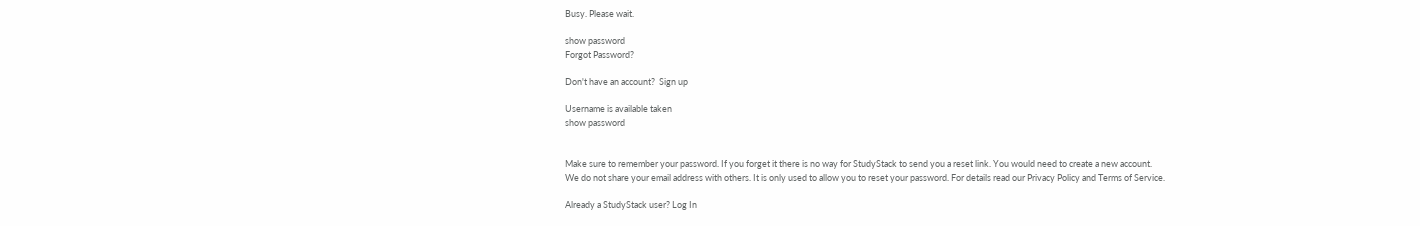Busy. Please wait.

show password
Forgot Password?

Don't have an account?  Sign up

Username is available taken
show password


Make sure to remember your password. If you forget it there is no way for StudyStack to send you a reset link. You would need to create a new account.
We do not share your email address with others. It is only used to allow you to reset your password. For details read our Privacy Policy and Terms of Service.

Already a StudyStack user? Log In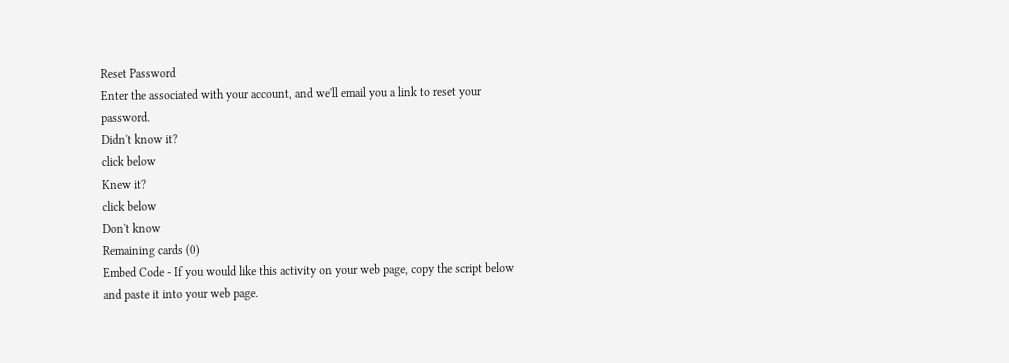Reset Password
Enter the associated with your account, and we'll email you a link to reset your password.
Didn't know it?
click below
Knew it?
click below
Don't know
Remaining cards (0)
Embed Code - If you would like this activity on your web page, copy the script below and paste it into your web page.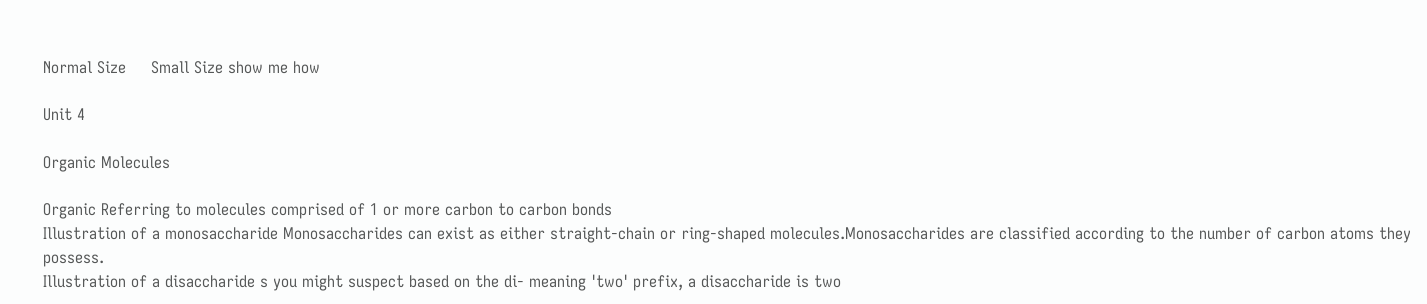Normal Size     Small Size show me how

Unit 4

Organic Molecules

Organic Referring to molecules comprised of 1 or more carbon to carbon bonds
Illustration of a monosaccharide Monosaccharides can exist as either straight-chain or ring-shaped molecules.Monosaccharides are classified according to the number of carbon atoms they possess.
Illustration of a disaccharide s you might suspect based on the di- meaning 'two' prefix, a disaccharide is two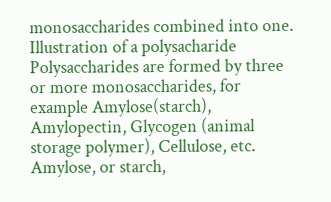monosaccharides combined into one.
Illustration of a polysacharide Polysaccharides are formed by three or more monosaccharides, for example Amylose(starch), Amylopectin, Glycogen (animal storage polymer), Cellulose, etc. Amylose, or starch,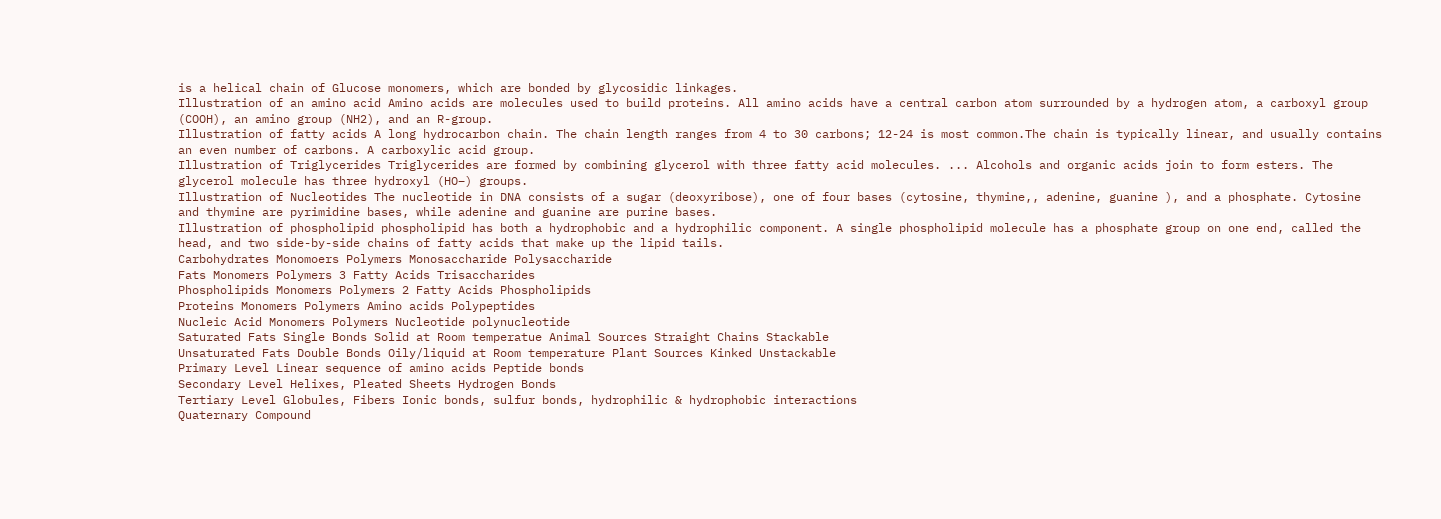is a helical chain of Glucose monomers, which are bonded by glycosidic linkages.
Illustration of an amino acid Amino acids are molecules used to build proteins. All amino acids have a central carbon atom surrounded by a hydrogen atom, a carboxyl group (COOH), an amino group (NH2), and an R-group.
Illustration of fatty acids A long hydrocarbon chain. The chain length ranges from 4 to 30 carbons; 12-24 is most common.The chain is typically linear, and usually contains an even number of carbons. A carboxylic acid group.
Illustration of Triglycerides Triglycerides are formed by combining glycerol with three fatty acid molecules. ... Alcohols and organic acids join to form esters. The glycerol molecule has three hydroxyl (HO–) groups.
Illustration of Nucleotides The nucleotide in DNA consists of a sugar (deoxyribose), one of four bases (cytosine, thymine,, adenine, guanine ), and a phosphate. Cytosine and thymine are pyrimidine bases, while adenine and guanine are purine bases.
Illustration of phospholipid phospholipid has both a hydrophobic and a hydrophilic component. A single phospholipid molecule has a phosphate group on one end, called the head, and two side-by-side chains of fatty acids that make up the lipid tails.
Carbohydrates Monomoers Polymers Monosaccharide Polysaccharide
Fats Monomers Polymers 3 Fatty Acids Trisaccharides
Phospholipids Monomers Polymers 2 Fatty Acids Phospholipids
Proteins Monomers Polymers Amino acids Polypeptides
Nucleic Acid Monomers Polymers Nucleotide polynucleotide
Saturated Fats Single Bonds Solid at Room temperatue Animal Sources Straight Chains Stackable
Unsaturated Fats Double Bonds Oily/liquid at Room temperature Plant Sources Kinked Unstackable
Primary Level Linear sequence of amino acids Peptide bonds
Secondary Level Helixes, Pleated Sheets Hydrogen Bonds
Tertiary Level Globules, Fibers Ionic bonds, sulfur bonds, hydrophilic & hydrophobic interactions
Quaternary Compound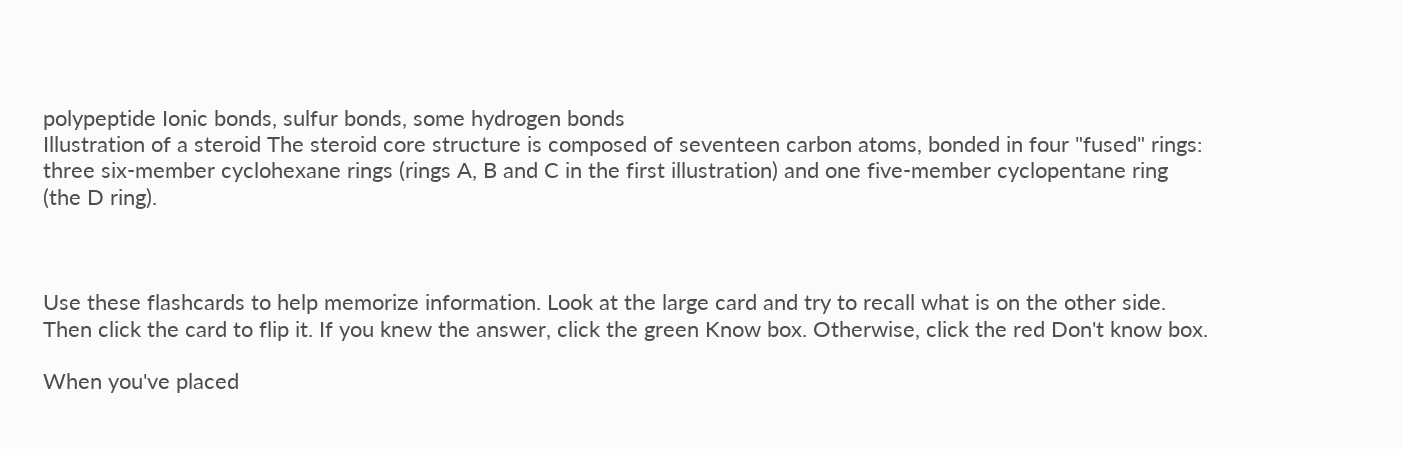polypeptide Ionic bonds, sulfur bonds, some hydrogen bonds
Illustration of a steroid The steroid core structure is composed of seventeen carbon atoms, bonded in four "fused" rings: three six-member cyclohexane rings (rings A, B and C in the first illustration) and one five-member cyclopentane ring (the D ring).



Use these flashcards to help memorize information. Look at the large card and try to recall what is on the other side. Then click the card to flip it. If you knew the answer, click the green Know box. Otherwise, click the red Don't know box.

When you've placed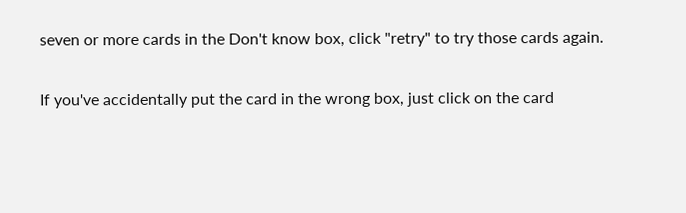seven or more cards in the Don't know box, click "retry" to try those cards again.

If you've accidentally put the card in the wrong box, just click on the card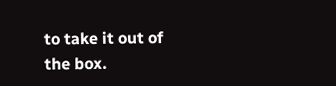to take it out of the box.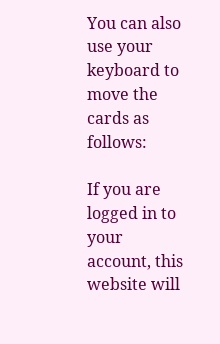You can also use your keyboard to move the cards as follows:

If you are logged in to your account, this website will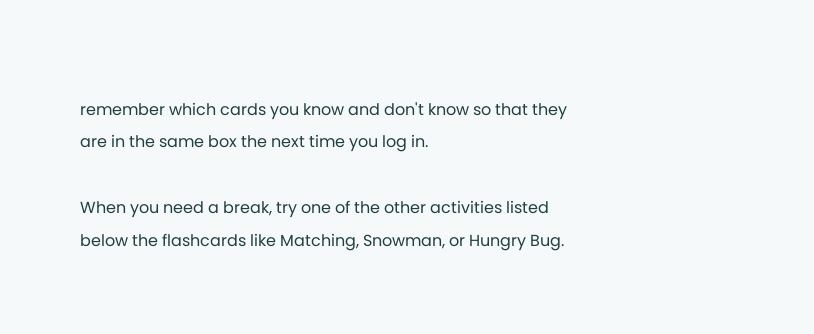remember which cards you know and don't know so that they are in the same box the next time you log in.

When you need a break, try one of the other activities listed below the flashcards like Matching, Snowman, or Hungry Bug.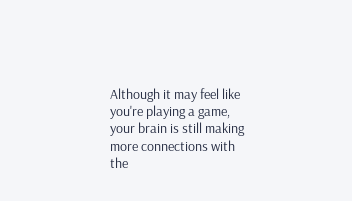Although it may feel like you're playing a game, your brain is still making more connections with the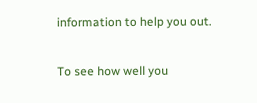information to help you out.

To see how well you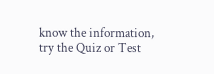know the information, try the Quiz or Test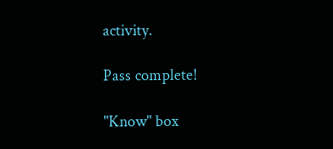activity.

Pass complete!

"Know" box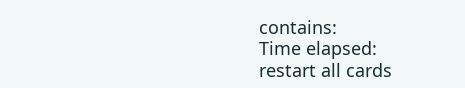contains:
Time elapsed:
restart all cards